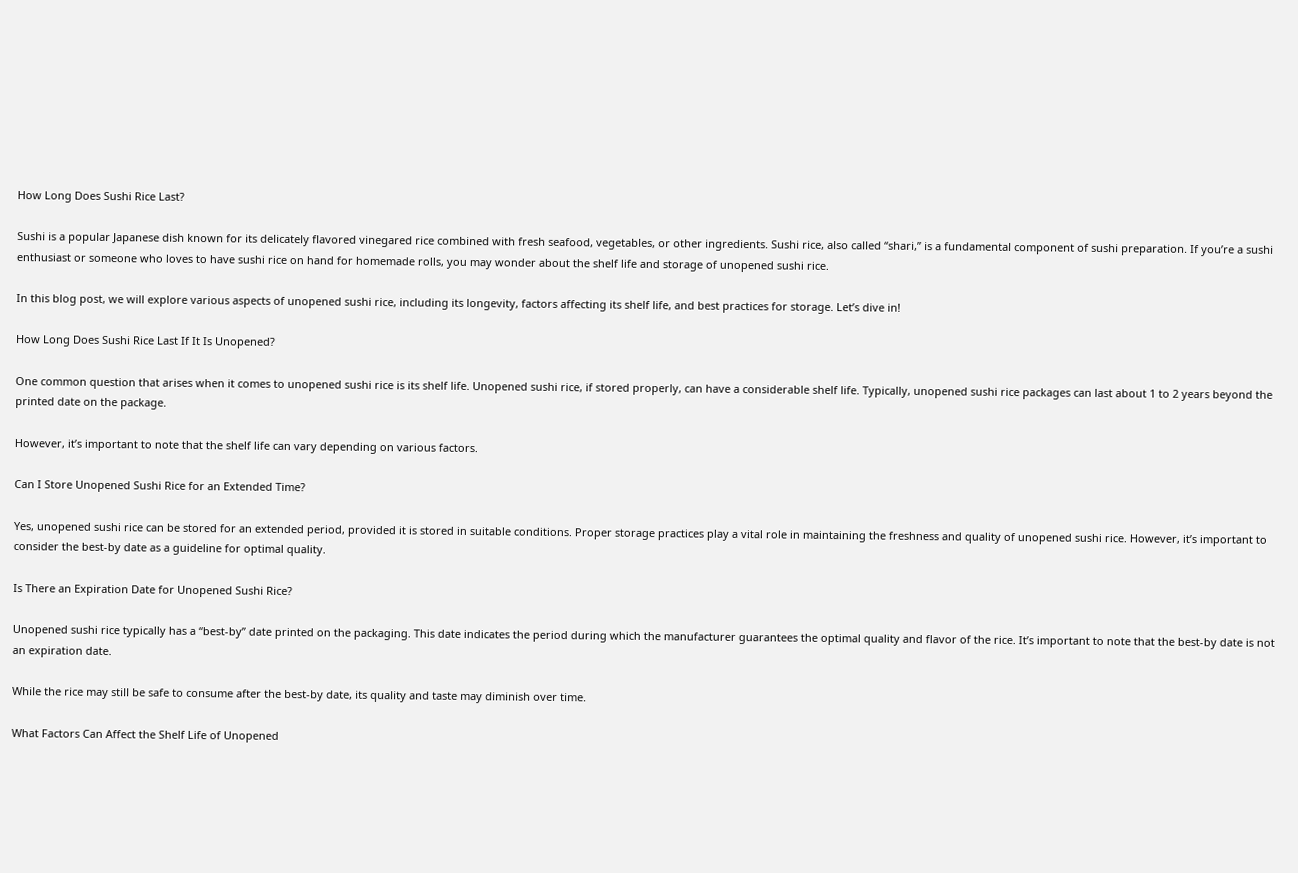How Long Does Sushi Rice Last?

Sushi is a popular Japanese dish known for its delicately flavored vinegared rice combined with fresh seafood, vegetables, or other ingredients. Sushi rice, also called “shari,” is a fundamental component of sushi preparation. If you’re a sushi enthusiast or someone who loves to have sushi rice on hand for homemade rolls, you may wonder about the shelf life and storage of unopened sushi rice.

In this blog post, we will explore various aspects of unopened sushi rice, including its longevity, factors affecting its shelf life, and best practices for storage. Let’s dive in!

How Long Does Sushi Rice Last If It Is Unopened?

One common question that arises when it comes to unopened sushi rice is its shelf life. Unopened sushi rice, if stored properly, can have a considerable shelf life. Typically, unopened sushi rice packages can last about 1 to 2 years beyond the printed date on the package.

However, it’s important to note that the shelf life can vary depending on various factors.

Can I Store Unopened Sushi Rice for an Extended Time?

Yes, unopened sushi rice can be stored for an extended period, provided it is stored in suitable conditions. Proper storage practices play a vital role in maintaining the freshness and quality of unopened sushi rice. However, it’s important to consider the best-by date as a guideline for optimal quality.

Is There an Expiration Date for Unopened Sushi Rice?

Unopened sushi rice typically has a “best-by” date printed on the packaging. This date indicates the period during which the manufacturer guarantees the optimal quality and flavor of the rice. It’s important to note that the best-by date is not an expiration date.

While the rice may still be safe to consume after the best-by date, its quality and taste may diminish over time.

What Factors Can Affect the Shelf Life of Unopened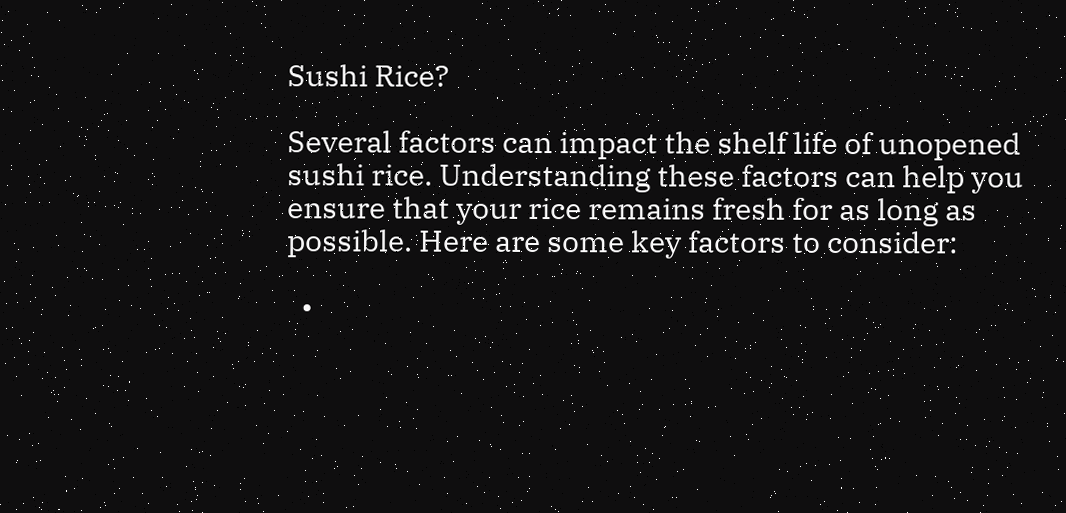Sushi Rice?

Several factors can impact the shelf life of unopened sushi rice. Understanding these factors can help you ensure that your rice remains fresh for as long as possible. Here are some key factors to consider:

  •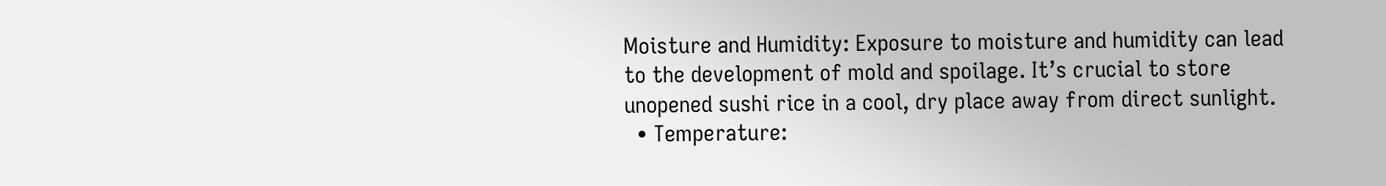Moisture and Humidity: Exposure to moisture and humidity can lead to the development of mold and spoilage. It’s crucial to store unopened sushi rice in a cool, dry place away from direct sunlight.
  • Temperature: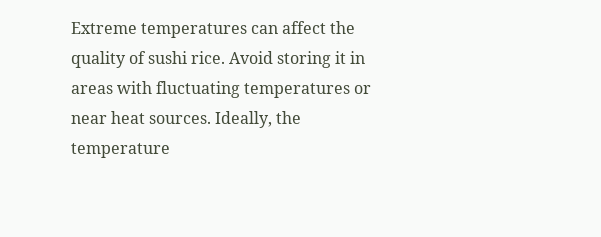Extreme temperatures can affect the quality of sushi rice. Avoid storing it in areas with fluctuating temperatures or near heat sources. Ideally, the temperature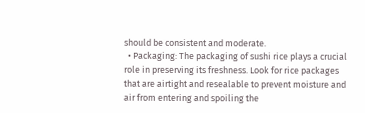should be consistent and moderate.
  • Packaging: The packaging of sushi rice plays a crucial role in preserving its freshness. Look for rice packages that are airtight and resealable to prevent moisture and air from entering and spoiling the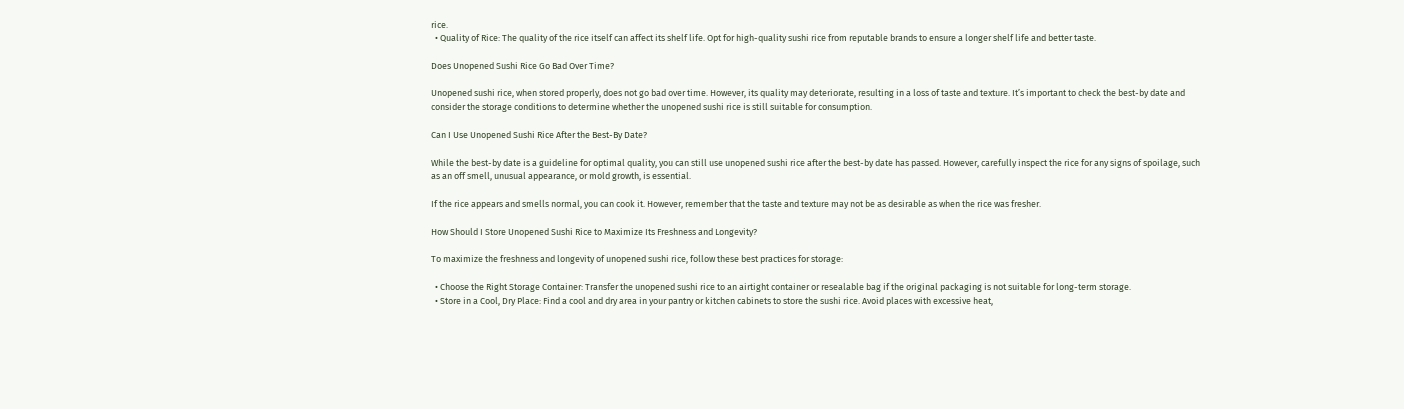rice.
  • Quality of Rice: The quality of the rice itself can affect its shelf life. Opt for high-quality sushi rice from reputable brands to ensure a longer shelf life and better taste.

Does Unopened Sushi Rice Go Bad Over Time?

Unopened sushi rice, when stored properly, does not go bad over time. However, its quality may deteriorate, resulting in a loss of taste and texture. It’s important to check the best-by date and consider the storage conditions to determine whether the unopened sushi rice is still suitable for consumption.

Can I Use Unopened Sushi Rice After the Best-By Date?

While the best-by date is a guideline for optimal quality, you can still use unopened sushi rice after the best-by date has passed. However, carefully inspect the rice for any signs of spoilage, such as an off smell, unusual appearance, or mold growth, is essential.

If the rice appears and smells normal, you can cook it. However, remember that the taste and texture may not be as desirable as when the rice was fresher.

How Should I Store Unopened Sushi Rice to Maximize Its Freshness and Longevity?

To maximize the freshness and longevity of unopened sushi rice, follow these best practices for storage:

  • Choose the Right Storage Container: Transfer the unopened sushi rice to an airtight container or resealable bag if the original packaging is not suitable for long-term storage.
  • Store in a Cool, Dry Place: Find a cool and dry area in your pantry or kitchen cabinets to store the sushi rice. Avoid places with excessive heat,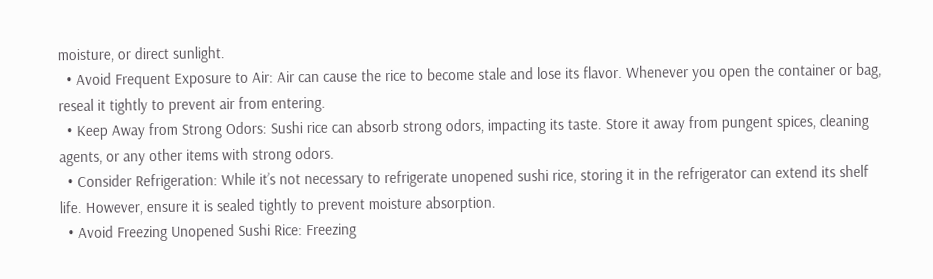moisture, or direct sunlight.
  • Avoid Frequent Exposure to Air: Air can cause the rice to become stale and lose its flavor. Whenever you open the container or bag, reseal it tightly to prevent air from entering.
  • Keep Away from Strong Odors: Sushi rice can absorb strong odors, impacting its taste. Store it away from pungent spices, cleaning agents, or any other items with strong odors.
  • Consider Refrigeration: While it’s not necessary to refrigerate unopened sushi rice, storing it in the refrigerator can extend its shelf life. However, ensure it is sealed tightly to prevent moisture absorption.
  • Avoid Freezing Unopened Sushi Rice: Freezing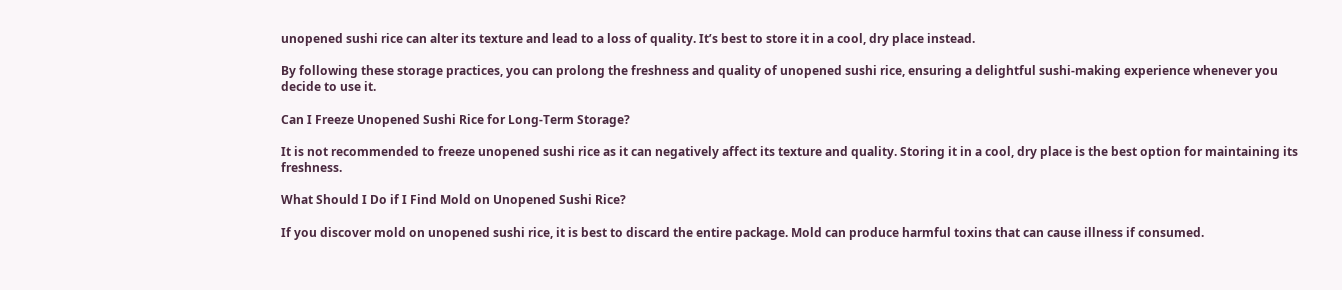unopened sushi rice can alter its texture and lead to a loss of quality. It’s best to store it in a cool, dry place instead.

By following these storage practices, you can prolong the freshness and quality of unopened sushi rice, ensuring a delightful sushi-making experience whenever you decide to use it.

Can I Freeze Unopened Sushi Rice for Long-Term Storage?

It is not recommended to freeze unopened sushi rice as it can negatively affect its texture and quality. Storing it in a cool, dry place is the best option for maintaining its freshness.

What Should I Do if I Find Mold on Unopened Sushi Rice?

If you discover mold on unopened sushi rice, it is best to discard the entire package. Mold can produce harmful toxins that can cause illness if consumed.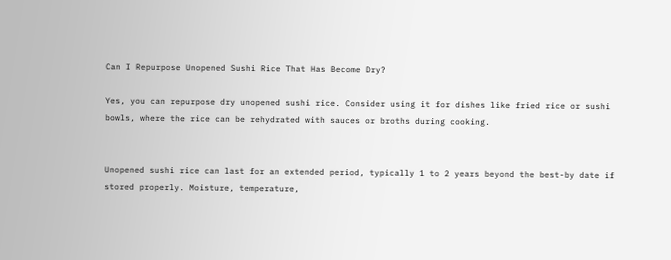Can I Repurpose Unopened Sushi Rice That Has Become Dry?

Yes, you can repurpose dry unopened sushi rice. Consider using it for dishes like fried rice or sushi bowls, where the rice can be rehydrated with sauces or broths during cooking.


Unopened sushi rice can last for an extended period, typically 1 to 2 years beyond the best-by date if stored properly. Moisture, temperature,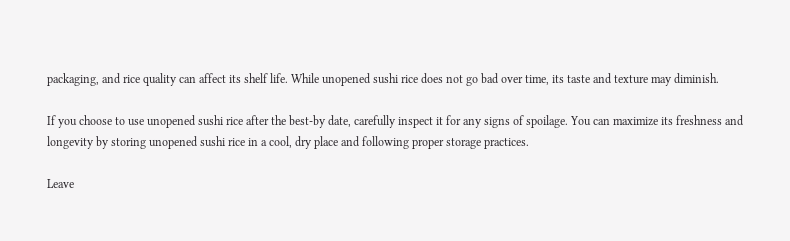packaging, and rice quality can affect its shelf life. While unopened sushi rice does not go bad over time, its taste and texture may diminish.

If you choose to use unopened sushi rice after the best-by date, carefully inspect it for any signs of spoilage. You can maximize its freshness and longevity by storing unopened sushi rice in a cool, dry place and following proper storage practices.

Leave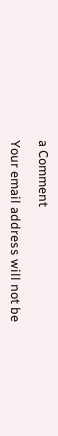a Comment

Your email address will not be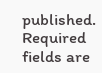published. Required fields are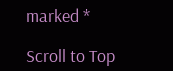marked *

Scroll to Top